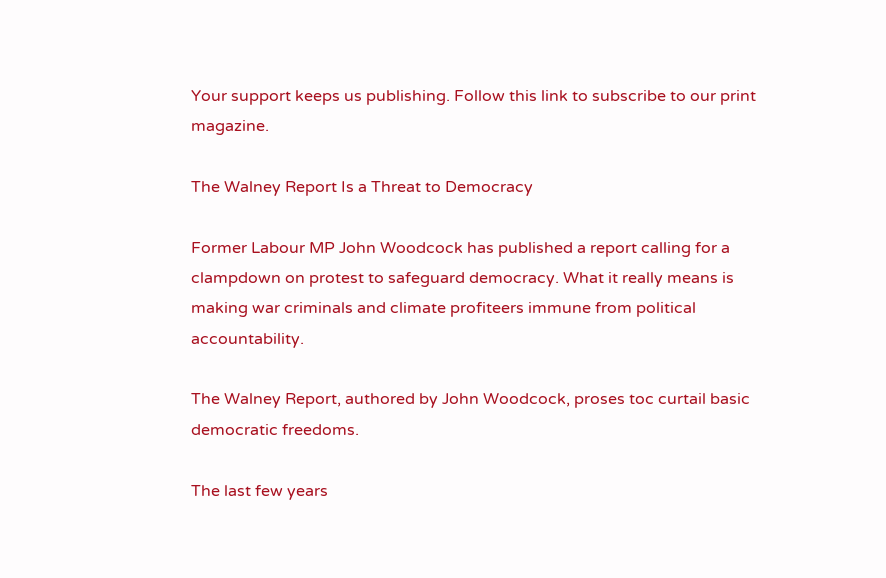Your support keeps us publishing. Follow this link to subscribe to our print magazine.

The Walney Report Is a Threat to Democracy

Former Labour MP John Woodcock has published a report calling for a clampdown on protest to safeguard democracy. What it really means is making war criminals and climate profiteers immune from political accountability.

The Walney Report, authored by John Woodcock, proses toc curtail basic democratic freedoms.

The last few years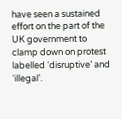have seen a sustained effort on the part of the UK government to clamp down on protest labelled ‘disruptive’ and ‘illegal’.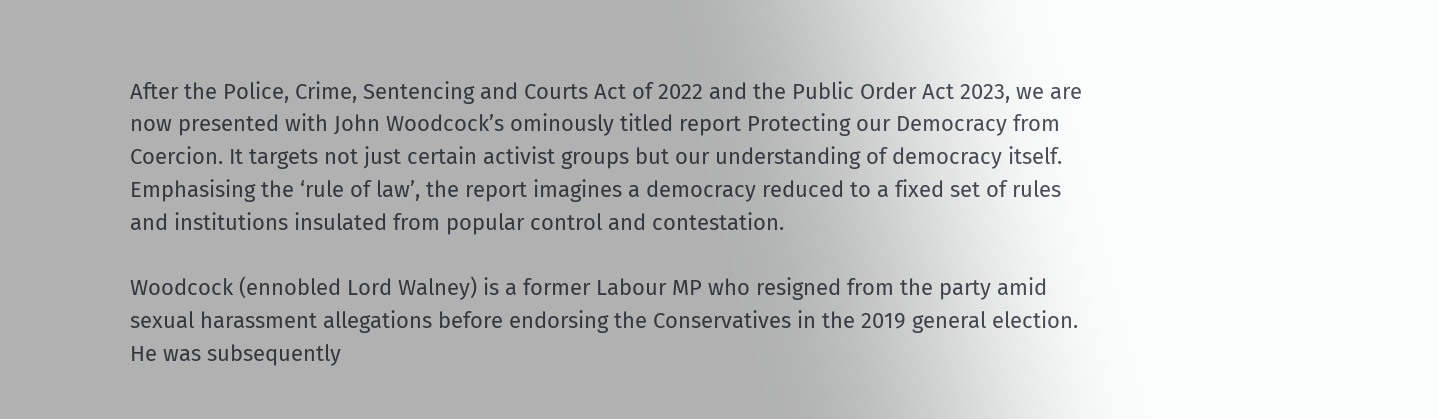After the Police, Crime, Sentencing and Courts Act of 2022 and the Public Order Act 2023, we are now presented with John Woodcock’s ominously titled report Protecting our Democracy from Coercion. It targets not just certain activist groups but our understanding of democracy itself. Emphasising the ‘rule of law’, the report imagines a democracy reduced to a fixed set of rules and institutions insulated from popular control and contestation.

Woodcock (ennobled Lord Walney) is a former Labour MP who resigned from the party amid sexual harassment allegations before endorsing the Conservatives in the 2019 general election. He was subsequently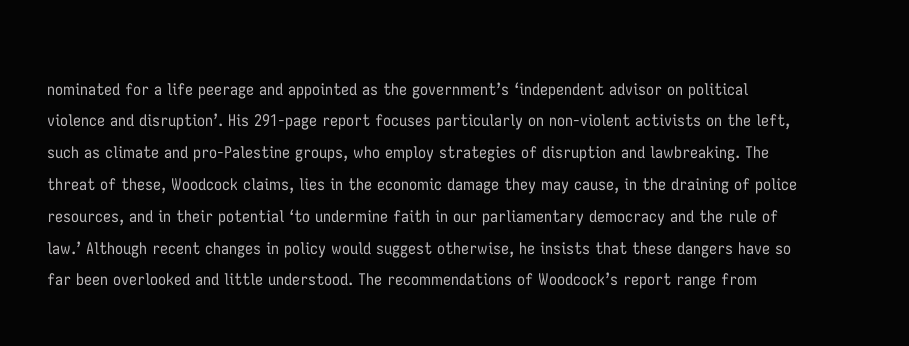nominated for a life peerage and appointed as the government’s ‘independent advisor on political violence and disruption’. His 291-page report focuses particularly on non-violent activists on the left, such as climate and pro-Palestine groups, who employ strategies of disruption and lawbreaking. The threat of these, Woodcock claims, lies in the economic damage they may cause, in the draining of police resources, and in their potential ‘to undermine faith in our parliamentary democracy and the rule of law.’ Although recent changes in policy would suggest otherwise, he insists that these dangers have so far been overlooked and little understood. The recommendations of Woodcock’s report range from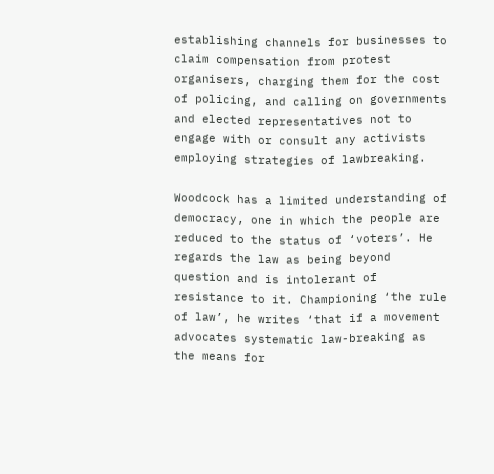establishing channels for businesses to claim compensation from protest organisers, charging them for the cost of policing, and calling on governments and elected representatives not to engage with or consult any activists employing strategies of lawbreaking.

Woodcock has a limited understanding of democracy, one in which the people are reduced to the status of ‘voters’. He regards the law as being beyond question and is intolerant of resistance to it. Championing ‘the rule of law’, he writes ‘that if a movement advocates systematic law-breaking as the means for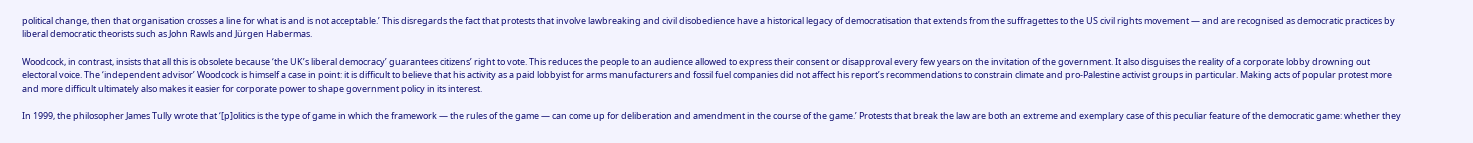political change, then that organisation crosses a line for what is and is not acceptable.’ This disregards the fact that protests that involve lawbreaking and civil disobedience have a historical legacy of democratisation that extends from the suffragettes to the US civil rights movement — and are recognised as democratic practices by liberal democratic theorists such as John Rawls and Jürgen Habermas.

Woodcock, in contrast, insists that all this is obsolete because ‘the UK’s liberal democracy’ guarantees citizens’ right to vote. This reduces the people to an audience allowed to express their consent or disapproval every few years on the invitation of the government. It also disguises the reality of a corporate lobby drowning out electoral voice. The ‘independent advisor’ Woodcock is himself a case in point: it is difficult to believe that his activity as a paid lobbyist for arms manufacturers and fossil fuel companies did not affect his report’s recommendations to constrain climate and pro-Palestine activist groups in particular. Making acts of popular protest more and more difficult ultimately also makes it easier for corporate power to shape government policy in its interest.

In 1999, the philosopher James Tully wrote that ‘[p]olitics is the type of game in which the framework — the rules of the game — can come up for deliberation and amendment in the course of the game.’ Protests that break the law are both an extreme and exemplary case of this peculiar feature of the democratic game: whether they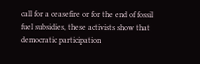call for a ceasefire or for the end of fossil fuel subsidies, these activists show that democratic participation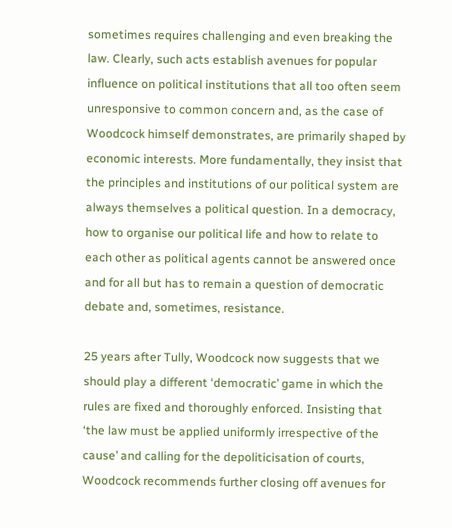sometimes requires challenging and even breaking the law. Clearly, such acts establish avenues for popular influence on political institutions that all too often seem unresponsive to common concern and, as the case of Woodcock himself demonstrates, are primarily shaped by economic interests. More fundamentally, they insist that the principles and institutions of our political system are always themselves a political question. In a democracy, how to organise our political life and how to relate to each other as political agents cannot be answered once and for all but has to remain a question of democratic debate and, sometimes, resistance.

25 years after Tully, Woodcock now suggests that we should play a different ‘democratic’ game in which the rules are fixed and thoroughly enforced. Insisting that ‘the law must be applied uniformly irrespective of the cause’ and calling for the depoliticisation of courts, Woodcock recommends further closing off avenues for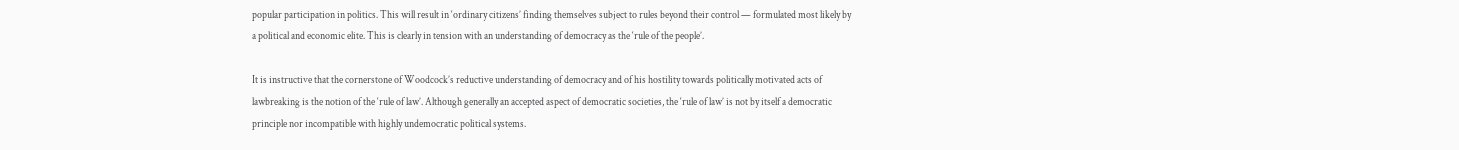popular participation in politics. This will result in ‘ordinary citizens’ finding themselves subject to rules beyond their control — formulated most likely by a political and economic elite. This is clearly in tension with an understanding of democracy as the ‘rule of the people’.

It is instructive that the cornerstone of Woodcock’s reductive understanding of democracy and of his hostility towards politically motivated acts of lawbreaking is the notion of the ‘rule of law’. Although generally an accepted aspect of democratic societies, the ‘rule of law’ is not by itself a democratic principle nor incompatible with highly undemocratic political systems.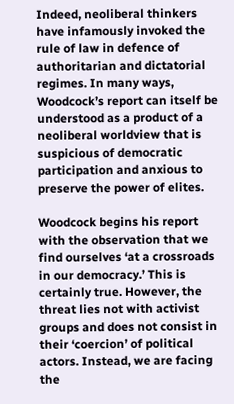Indeed, neoliberal thinkers have infamously invoked the rule of law in defence of authoritarian and dictatorial regimes. In many ways, Woodcock’s report can itself be understood as a product of a neoliberal worldview that is suspicious of democratic participation and anxious to preserve the power of elites.

Woodcock begins his report with the observation that we find ourselves ‘at a crossroads in our democracy.’ This is certainly true. However, the threat lies not with activist groups and does not consist in their ‘coercion’ of political actors. Instead, we are facing the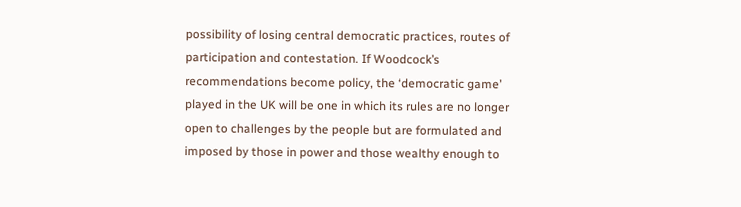possibility of losing central democratic practices, routes of participation and contestation. If Woodcock’s recommendations become policy, the ‘democratic game’ played in the UK will be one in which its rules are no longer open to challenges by the people but are formulated and imposed by those in power and those wealthy enough to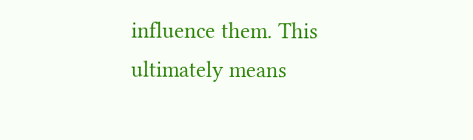influence them. This ultimately means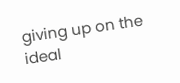giving up on the ideal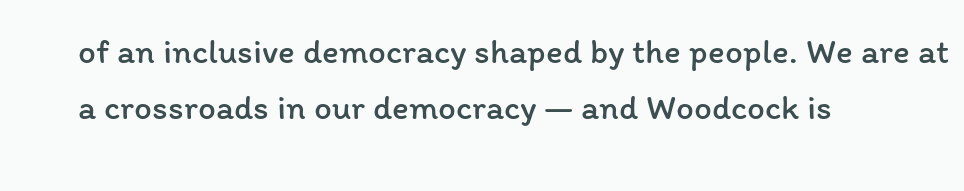of an inclusive democracy shaped by the people. We are at a crossroads in our democracy — and Woodcock is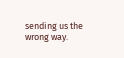sending us the wrong way.